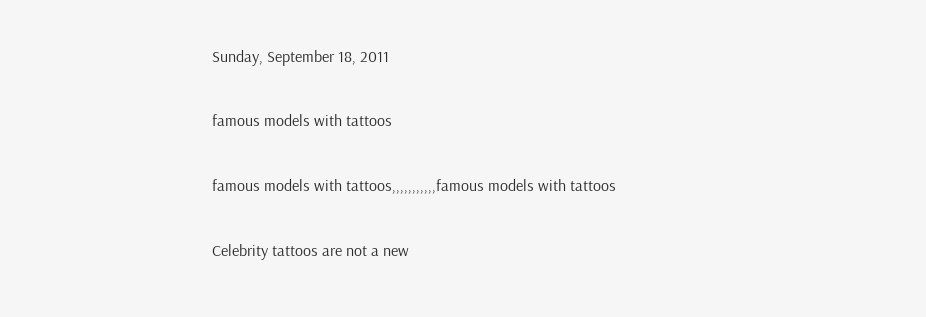Sunday, September 18, 2011

famous models with tattoos

famous models with tattoos,,,,,,,,,,,famous models with tattoos

Celebrity tattoos are not a new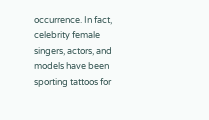occurrence. In fact, celebrity female singers, actors, and models have been sporting tattoos for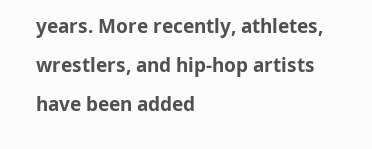years. More recently, athletes, wrestlers, and hip-hop artists have been added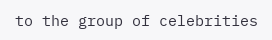to the group of celebrities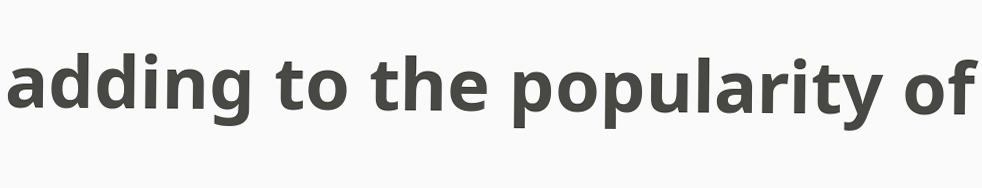adding to the popularity of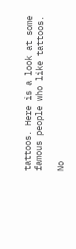tattoos. Here is a look at some famous people who like tattoos.

No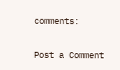comments:

Post a Comment